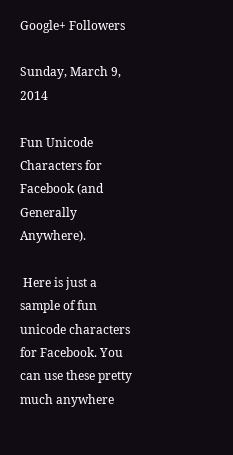Google+ Followers

Sunday, March 9, 2014

Fun Unicode Characters for Facebook (and Generally Anywhere).

 Here is just a sample of fun unicode characters for Facebook. You can use these pretty much anywhere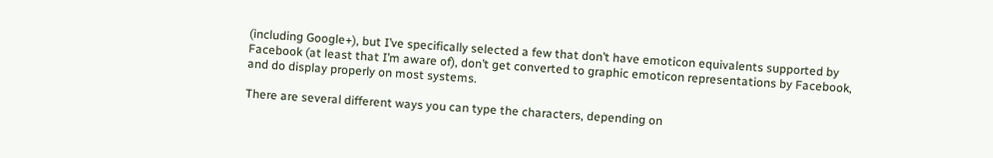(including Google+), but I’ve specifically selected a few that don’t have emoticon equivalents supported by Facebook (at least that I’m aware of), don’t get converted to graphic emoticon representations by Facebook, and do display properly on most systems.

There are several different ways you can type the characters, depending on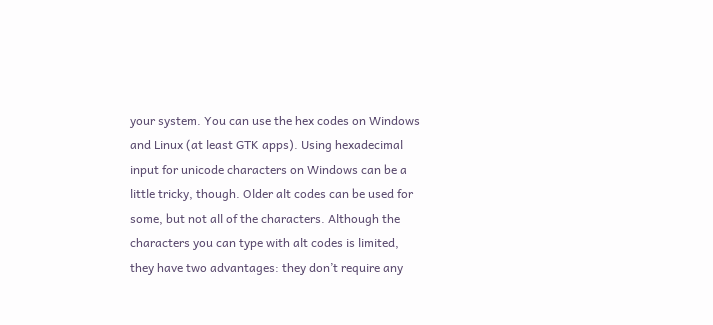your system. You can use the hex codes on Windows and Linux (at least GTK apps). Using hexadecimal input for unicode characters on Windows can be a little tricky, though. Older alt codes can be used for some, but not all of the characters. Although the characters you can type with alt codes is limited, they have two advantages: they don’t require any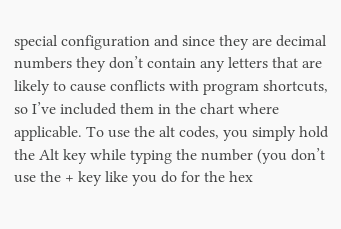special configuration and since they are decimal numbers they don’t contain any letters that are likely to cause conflicts with program shortcuts, so I’ve included them in the chart where applicable. To use the alt codes, you simply hold the Alt key while typing the number (you don’t use the + key like you do for the hex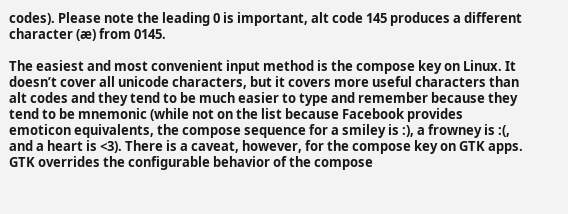codes). Please note the leading 0 is important, alt code 145 produces a different character (æ) from 0145.

The easiest and most convenient input method is the compose key on Linux. It doesn’t cover all unicode characters, but it covers more useful characters than alt codes and they tend to be much easier to type and remember because they tend to be mnemonic (while not on the list because Facebook provides emoticon equivalents, the compose sequence for a smiley is :), a frowney is :(, and a heart is <3). There is a caveat, however, for the compose key on GTK apps. GTK overrides the configurable behavior of the compose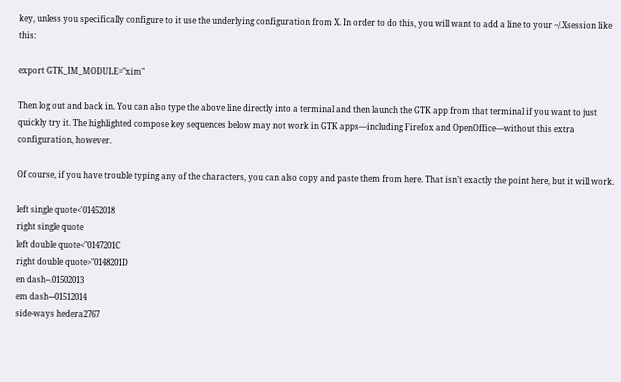key, unless you specifically configure to it use the underlying configuration from X. In order to do this, you will want to add a line to your ~/.Xsession like this:

export GTK_IM_MODULE="xim"

Then log out and back in. You can also type the above line directly into a terminal and then launch the GTK app from that terminal if you want to just quickly try it. The highlighted compose key sequences below may not work in GTK apps—including Firefox and OpenOffice—without this extra configuration, however.

Of course, if you have trouble typing any of the characters, you can also copy and paste them from here. That isn’t exactly the point here, but it will work.

left single quote<'01452018
right single quote
left double quote<"0147201C
right double quote>"0148201D
en dash--.01502013
em dash---01512014
side-ways hedera2767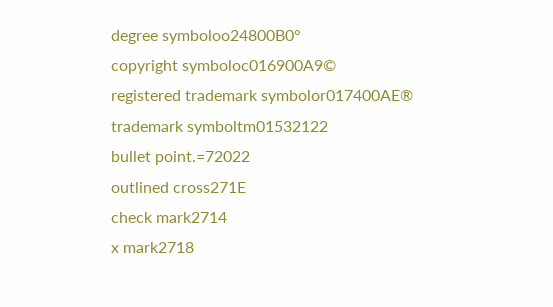degree symboloo24800B0°
copyright symboloc016900A9©
registered trademark symbolor017400AE®
trademark symboltm01532122
bullet point.=72022
outlined cross271E
check mark2714
x mark2718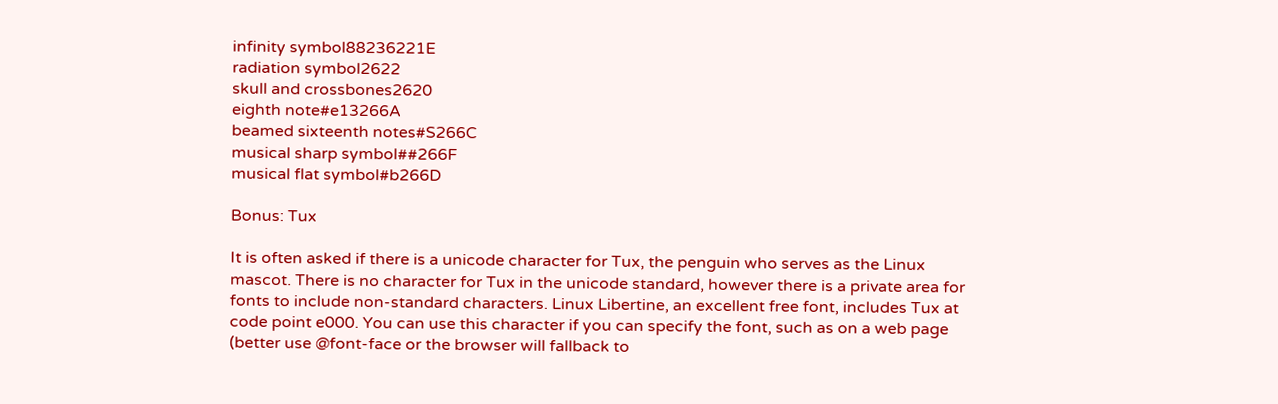infinity symbol88236221E
radiation symbol2622
skull and crossbones2620
eighth note#e13266A
beamed sixteenth notes#S266C
musical sharp symbol##266F
musical flat symbol#b266D

Bonus: Tux

It is often asked if there is a unicode character for Tux, the penguin who serves as the Linux mascot. There is no character for Tux in the unicode standard, however there is a private area for fonts to include non-standard characters. Linux Libertine, an excellent free font, includes Tux at code point e000. You can use this character if you can specify the font, such as on a web page (better use @font-face or the browser will fallback to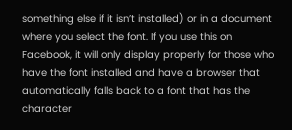something else if it isn’t installed) or in a document where you select the font. If you use this on Facebook, it will only display properly for those who have the font installed and have a browser that automatically falls back to a font that has the character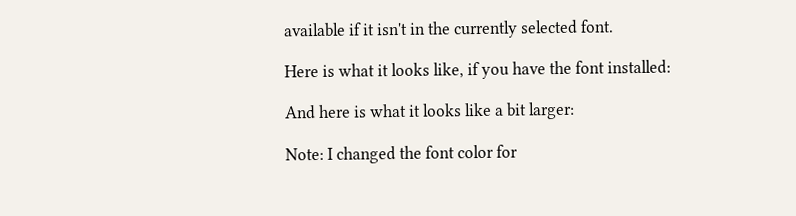available if it isn't in the currently selected font.

Here is what it looks like, if you have the font installed:

And here is what it looks like a bit larger:

Note: I changed the font color for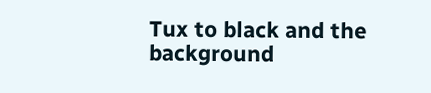Tux to black and the background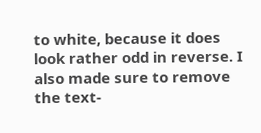to white, because it does look rather odd in reverse. I also made sure to remove the text-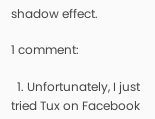shadow effect.

1 comment:

  1. Unfortunately, I just tried Tux on Facebook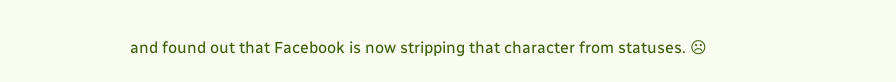and found out that Facebook is now stripping that character from statuses. ☹